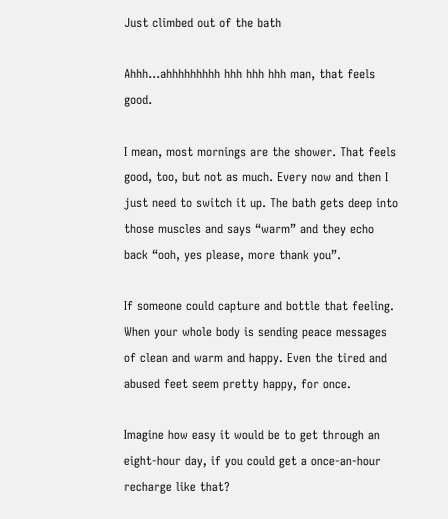Just climbed out of the bath

Ahhh…ahhhhhhhhh hhh hhh hhh man, that feels good.

I mean, most mornings are the shower. That feels good, too, but not as much. Every now and then I just need to switch it up. The bath gets deep into those muscles and says “warm” and they echo back “ooh, yes please, more thank you”.

If someone could capture and bottle that feeling. When your whole body is sending peace messages of clean and warm and happy. Even the tired and abused feet seem pretty happy, for once.

Imagine how easy it would be to get through an eight-hour day, if you could get a once-an-hour recharge like that?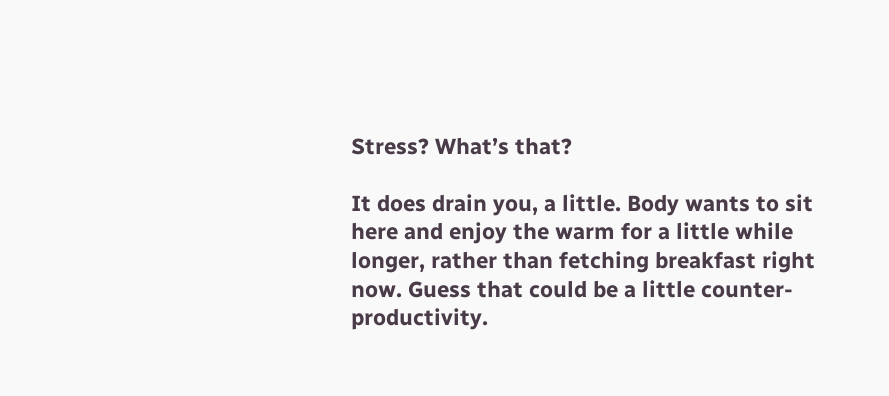Stress? What’s that?

It does drain you, a little. Body wants to sit here and enjoy the warm for a little while longer, rather than fetching breakfast right now. Guess that could be a little counter-productivity.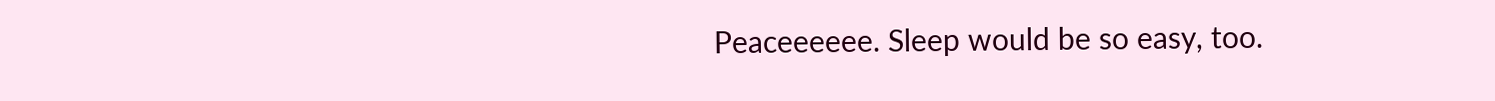Peaceeeeee. Sleep would be so easy, too.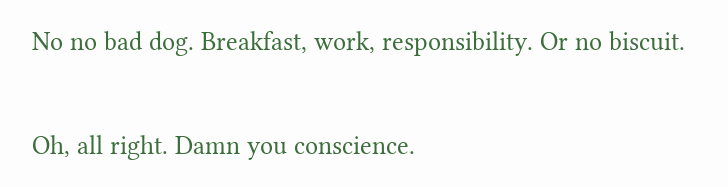No no bad dog. Breakfast, work, responsibility. Or no biscuit.

Oh, all right. Damn you conscience.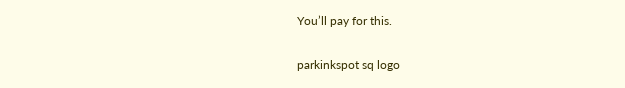You’ll pay for this.

parkinkspot sq logo